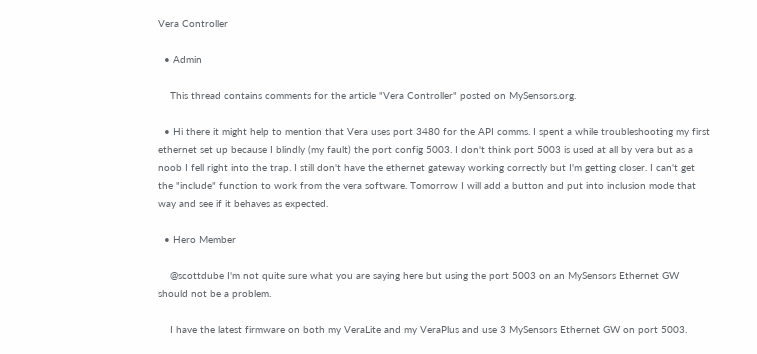Vera Controller

  • Admin

    This thread contains comments for the article "Vera Controller" posted on MySensors.org.

  • Hi there it might help to mention that Vera uses port 3480 for the API comms. I spent a while troubleshooting my first ethernet set up because I blindly (my fault) the port config 5003. I don't think port 5003 is used at all by vera but as a noob I fell right into the trap. I still don't have the ethernet gateway working correctly but I'm getting closer. I can't get the "include" function to work from the vera software. Tomorrow I will add a button and put into inclusion mode that way and see if it behaves as expected.

  • Hero Member

    @scottdube I'm not quite sure what you are saying here but using the port 5003 on an MySensors Ethernet GW should not be a problem.

    I have the latest firmware on both my VeraLite and my VeraPlus and use 3 MySensors Ethernet GW on port 5003.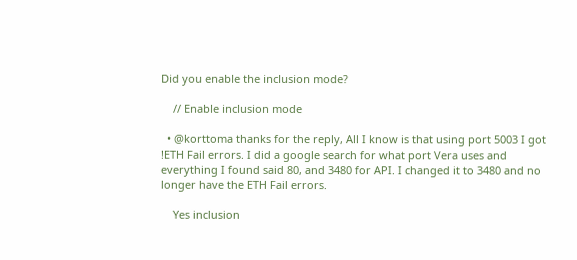Did you enable the inclusion mode?

    // Enable inclusion mode

  • @korttoma thanks for the reply, All I know is that using port 5003 I got !ETH Fail errors. I did a google search for what port Vera uses and everything I found said 80, and 3480 for API. I changed it to 3480 and no longer have the ETH Fail errors.

    Yes inclusion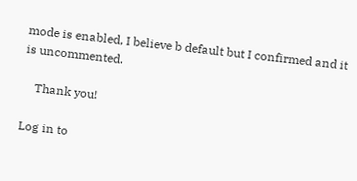mode is enabled, I believe b default but I confirmed and it is uncommented.

    Thank you!

Log in to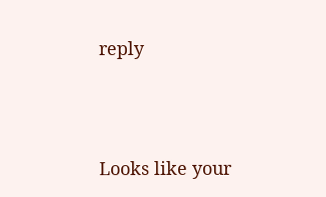reply





Looks like your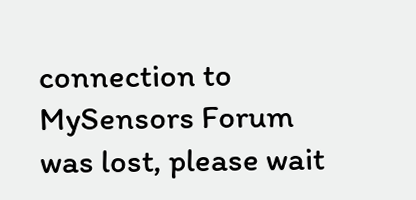connection to MySensors Forum was lost, please wait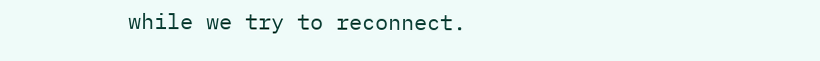while we try to reconnect.